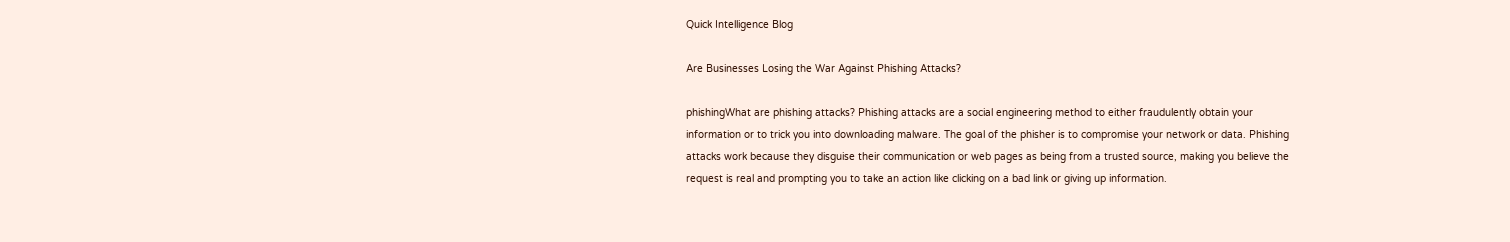Quick Intelligence Blog

Are Businesses Losing the War Against Phishing Attacks?

phishingWhat are phishing attacks? Phishing attacks are a social engineering method to either fraudulently obtain your information or to trick you into downloading malware. The goal of the phisher is to compromise your network or data. Phishing attacks work because they disguise their communication or web pages as being from a trusted source, making you believe the request is real and prompting you to take an action like clicking on a bad link or giving up information.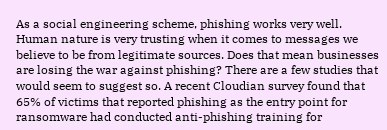As a social engineering scheme, phishing works very well. Human nature is very trusting when it comes to messages we believe to be from legitimate sources. Does that mean businesses are losing the war against phishing? There are a few studies that would seem to suggest so. A recent Cloudian survey found that 65% of victims that reported phishing as the entry point for ransomware had conducted anti-phishing training for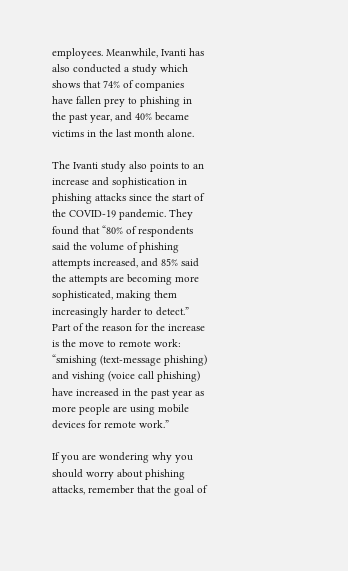employees. Meanwhile, Ivanti has also conducted a study which shows that 74% of companies have fallen prey to phishing in the past year, and 40% became victims in the last month alone.

The Ivanti study also points to an increase and sophistication in phishing attacks since the start of the COVID-19 pandemic. They found that “80% of respondents said the volume of phishing attempts increased, and 85% said the attempts are becoming more sophisticated, making them increasingly harder to detect.” Part of the reason for the increase is the move to remote work: “smishing (text-message phishing) and vishing (voice call phishing) have increased in the past year as more people are using mobile devices for remote work.”

If you are wondering why you should worry about phishing attacks, remember that the goal of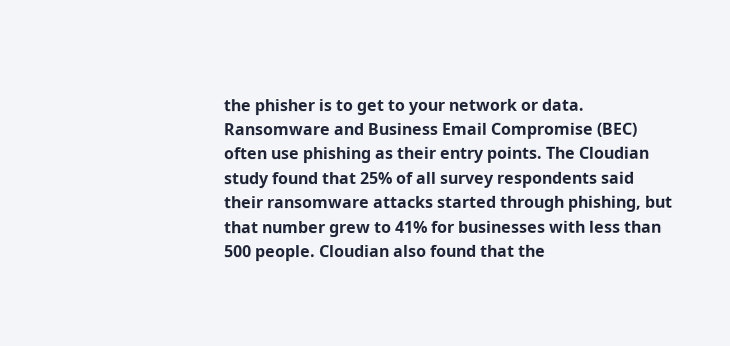the phisher is to get to your network or data. Ransomware and Business Email Compromise (BEC) often use phishing as their entry points. The Cloudian study found that 25% of all survey respondents said their ransomware attacks started through phishing, but that number grew to 41% for businesses with less than 500 people. Cloudian also found that the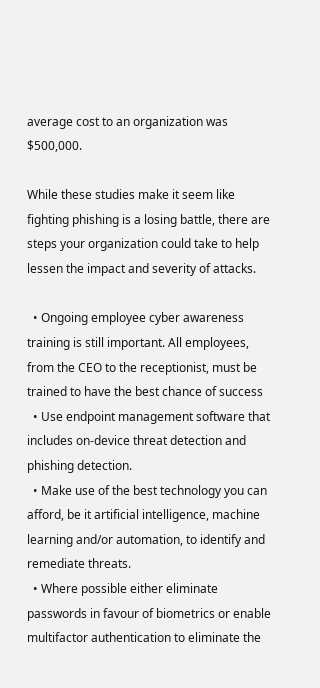average cost to an organization was $500,000.

While these studies make it seem like fighting phishing is a losing battle, there are steps your organization could take to help lessen the impact and severity of attacks.

  • Ongoing employee cyber awareness training is still important. All employees, from the CEO to the receptionist, must be trained to have the best chance of success
  • Use endpoint management software that includes on-device threat detection and phishing detection.
  • Make use of the best technology you can afford, be it artificial intelligence, machine learning and/or automation, to identify and remediate threats.
  • Where possible either eliminate passwords in favour of biometrics or enable multifactor authentication to eliminate the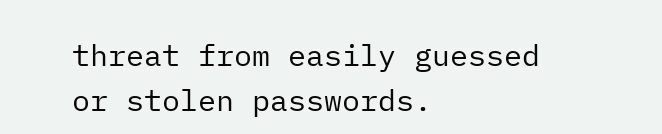threat from easily guessed or stolen passwords.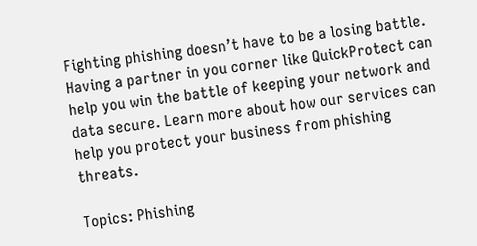Fighting phishing doesn’t have to be a losing battle. Having a partner in you corner like QuickProtect can help you win the battle of keeping your network and data secure. Learn more about how our services can help you protect your business from phishing threats.

Topics: Phishing